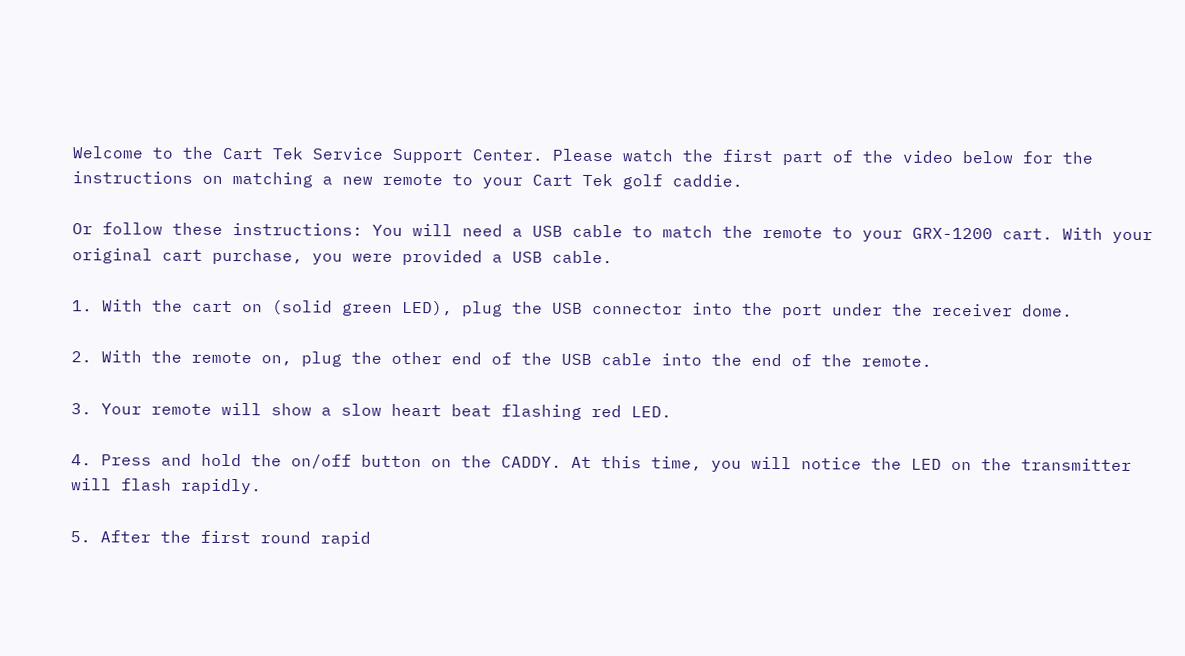Welcome to the Cart Tek Service Support Center. Please watch the first part of the video below for the instructions on matching a new remote to your Cart Tek golf caddie.

Or follow these instructions: You will need a USB cable to match the remote to your GRX-1200 cart. With your original cart purchase, you were provided a USB cable.

1. With the cart on (solid green LED), plug the USB connector into the port under the receiver dome.

2. With the remote on, plug the other end of the USB cable into the end of the remote.

3. Your remote will show a slow heart beat flashing red LED.

4. Press and hold the on/off button on the CADDY. At this time, you will notice the LED on the transmitter will flash rapidly.

5. After the first round rapid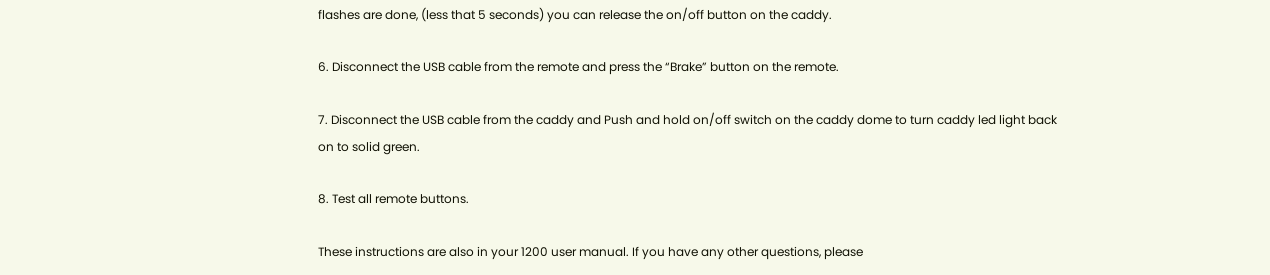flashes are done, (less that 5 seconds) you can release the on/off button on the caddy.

6. Disconnect the USB cable from the remote and press the “Brake” button on the remote.

7. Disconnect the USB cable from the caddy and Push and hold on/off switch on the caddy dome to turn caddy led light back on to solid green.

8. Test all remote buttons.

These instructions are also in your 1200 user manual. If you have any other questions, please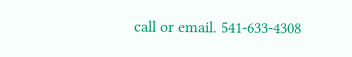call or email. 541-633-4308